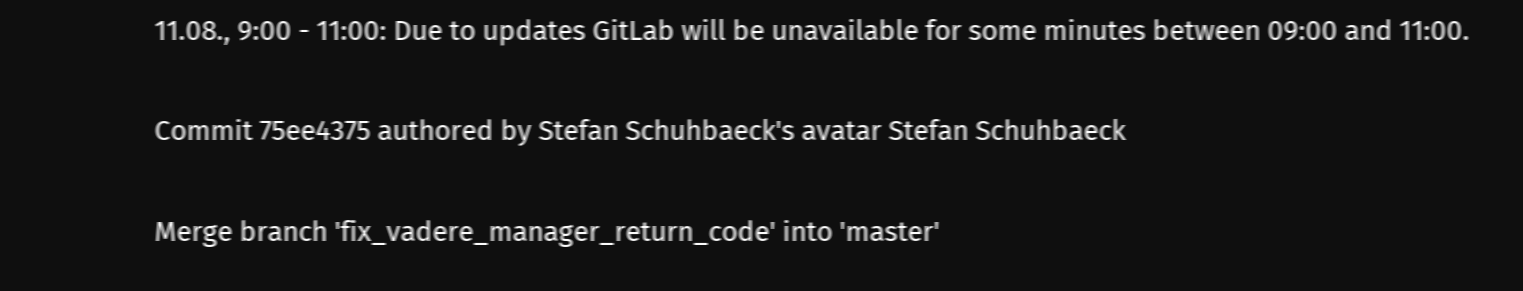11.08., 9:00 - 11:00: Due to updates GitLab will be unavailable for some minutes between 09:00 and 11:00.

Commit 75ee4375 authored by Stefan Schuhbaeck's avatar Stefan Schuhbaeck

Merge branch 'fix_vadere_manager_return_code' into 'master'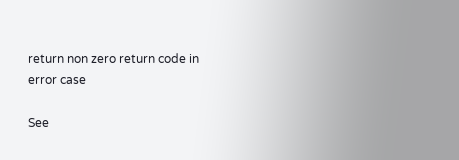return non zero return code in error case

See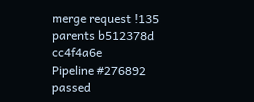merge request !135
parents b512378d cc4f4a6e
Pipeline #276892 passed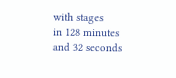with stages
in 128 minutes and 32 seconds